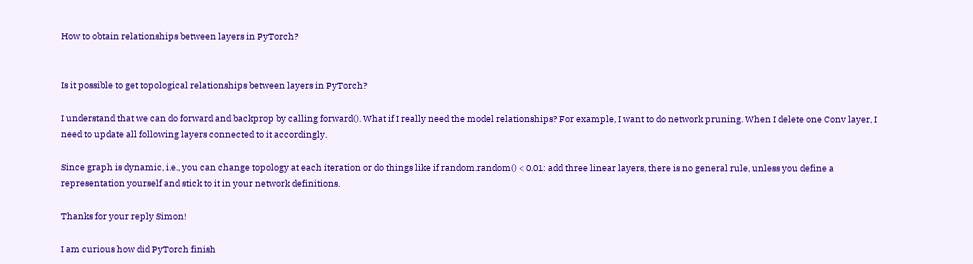How to obtain relationships between layers in PyTorch?


Is it possible to get topological relationships between layers in PyTorch?

I understand that we can do forward and backprop by calling forward(). What if I really need the model relationships? For example, I want to do network pruning. When I delete one Conv layer, I need to update all following layers connected to it accordingly.

Since graph is dynamic, i.e., you can change topology at each iteration or do things like if random.random() < 0.01: add three linear layers, there is no general rule, unless you define a representation yourself and stick to it in your network definitions.

Thanks for your reply Simon!

I am curious how did PyTorch finish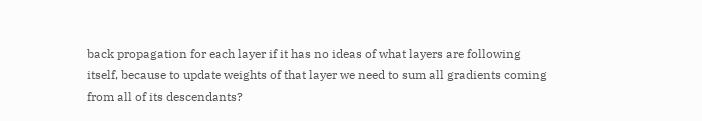back propagation for each layer if it has no ideas of what layers are following itself, because to update weights of that layer we need to sum all gradients coming from all of its descendants?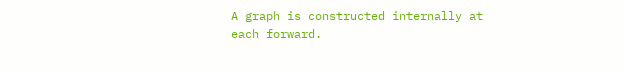A graph is constructed internally at each forward.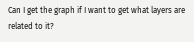Can I get the graph if I want to get what layers are related to it?